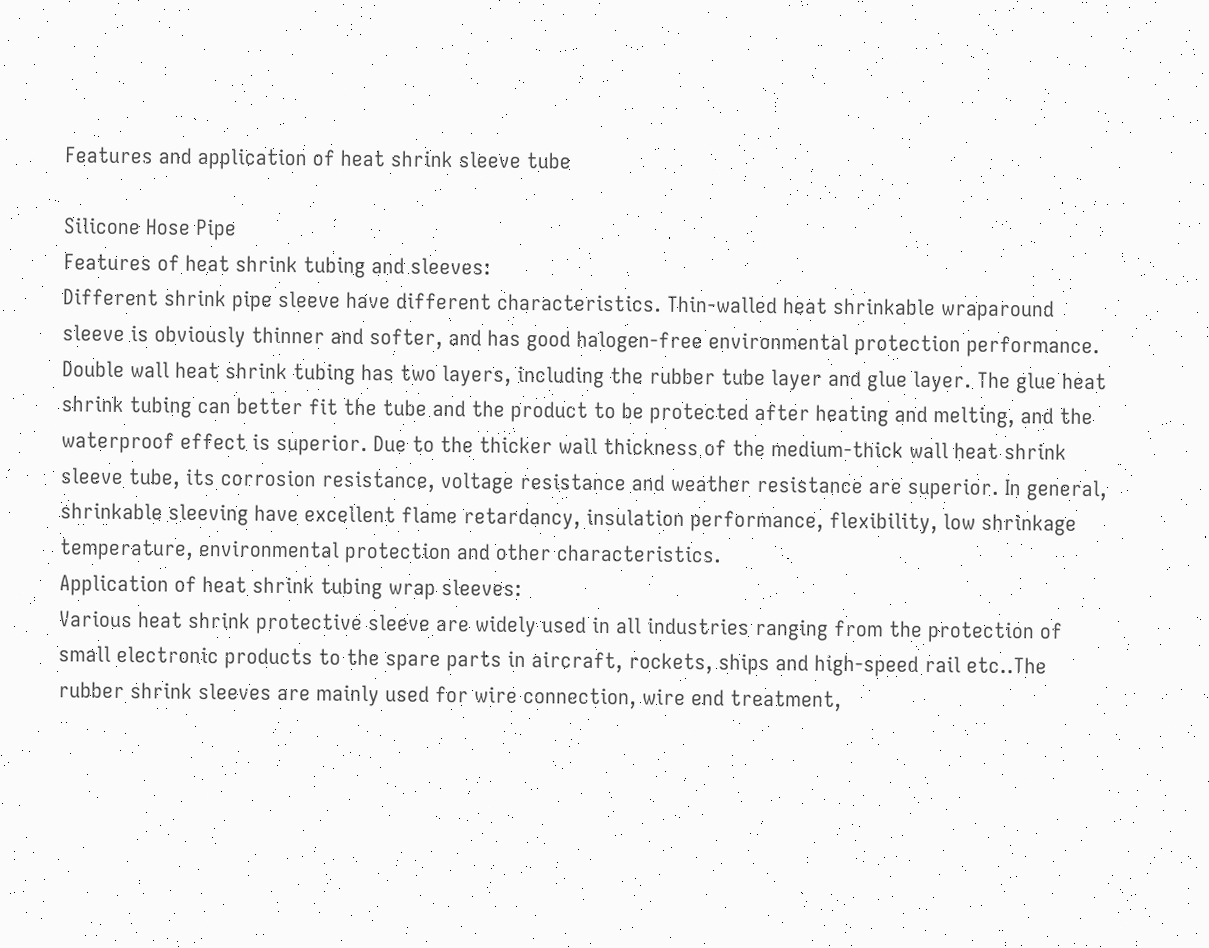Features and application of heat shrink sleeve tube

Silicone Hose Pipe
Features of heat shrink tubing and sleeves:
Different shrink pipe sleeve have different characteristics. Thin-walled heat shrinkable wraparound sleeve is obviously thinner and softer, and has good halogen-free environmental protection performance. Double wall heat shrink tubing has two layers, including the rubber tube layer and glue layer. The glue heat shrink tubing can better fit the tube and the product to be protected after heating and melting, and the waterproof effect is superior. Due to the thicker wall thickness of the medium-thick wall heat shrink sleeve tube, its corrosion resistance, voltage resistance and weather resistance are superior. In general, shrinkable sleeving have excellent flame retardancy, insulation performance, flexibility, low shrinkage temperature, environmental protection and other characteristics.
Application of heat shrink tubing wrap sleeves:
Various heat shrink protective sleeve are widely used in all industries ranging from the protection of small electronic products to the spare parts in aircraft, rockets, ships and high-speed rail etc..The rubber shrink sleeves are mainly used for wire connection, wire end treatment,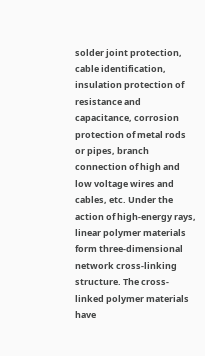solder joint protection, cable identification, insulation protection of resistance and capacitance, corrosion protection of metal rods or pipes, branch connection of high and low voltage wires and cables, etc. Under the action of high-energy rays, linear polymer materials form three-dimensional network cross-linking structure. The cross-linked polymer materials have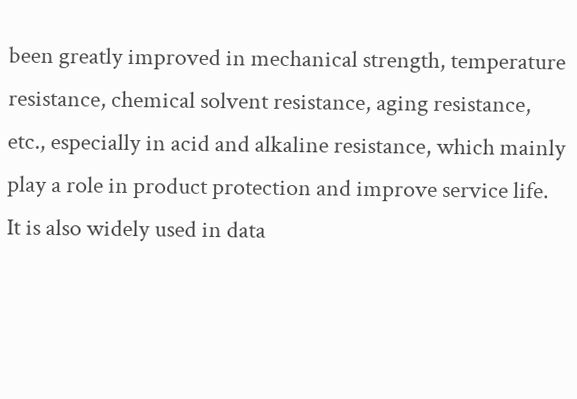been greatly improved in mechanical strength, temperature resistance, chemical solvent resistance, aging resistance, etc., especially in acid and alkaline resistance, which mainly play a role in product protection and improve service life. It is also widely used in data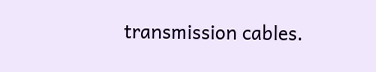transmission cables.